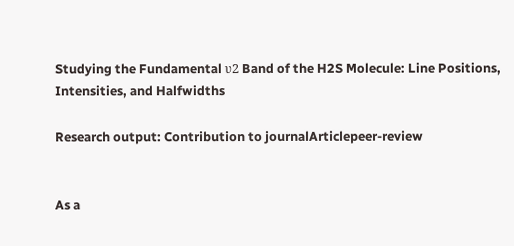Studying the Fundamental υ2 Band of the H2S Molecule: Line Positions, Intensities, and Halfwidths

Research output: Contribution to journalArticlepeer-review


As a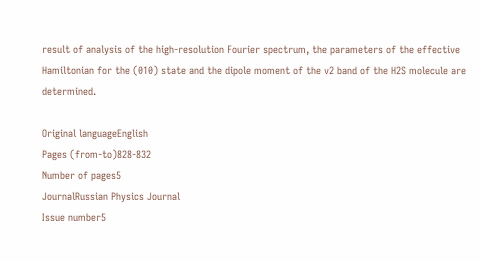result of analysis of the high-resolution Fourier spectrum, the parameters of the effective Hamiltonian for the (010) state and the dipole moment of the v2 band of the H2S molecule are determined.

Original languageEnglish
Pages (from-to)828-832
Number of pages5
JournalRussian Physics Journal
Issue number5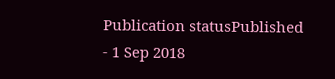Publication statusPublished - 1 Sep 2018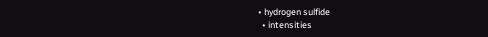• hydrogen sulfide
  • intensities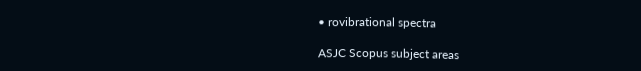• rovibrational spectra

ASJC Scopus subject areas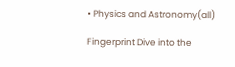• Physics and Astronomy(all)

Fingerprint Dive into the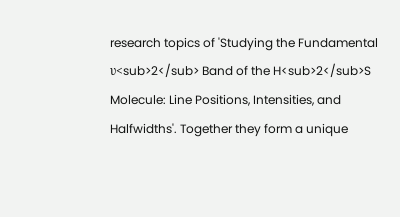research topics of 'Studying the Fundamental υ<sub>2</sub> Band of the H<sub>2</sub>S Molecule: Line Positions, Intensities, and Halfwidths'. Together they form a unique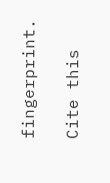fingerprint.

Cite this